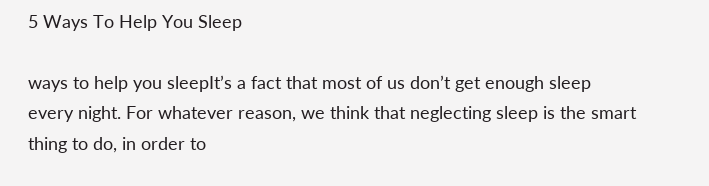5 Ways To Help You Sleep

ways to help you sleepIt’s a fact that most of us don’t get enough sleep every night. For whatever reason, we think that neglecting sleep is the smart thing to do, in order to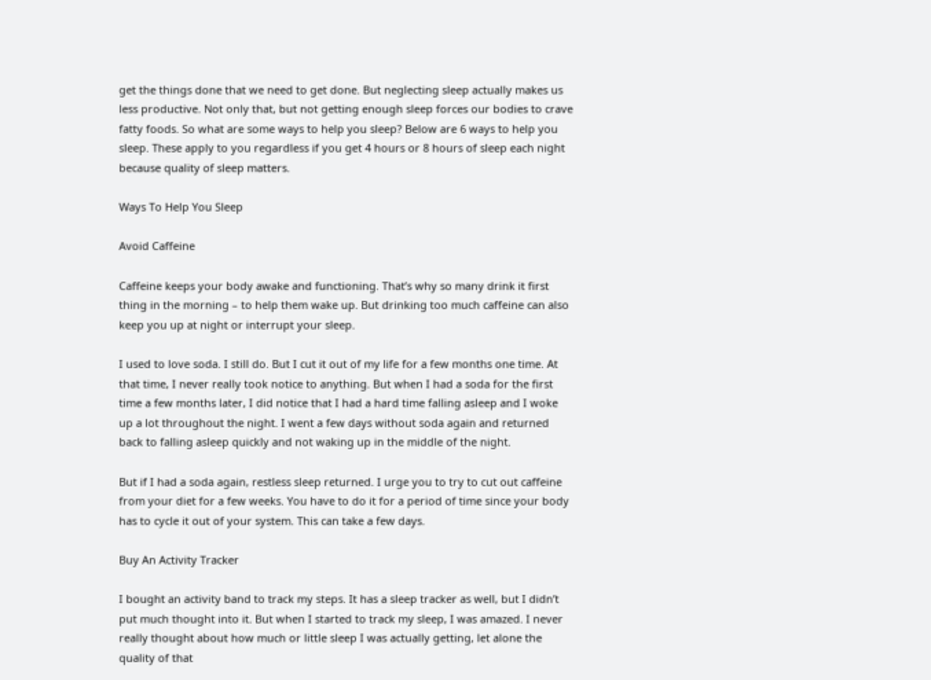get the things done that we need to get done. But neglecting sleep actually makes us less productive. Not only that, but not getting enough sleep forces our bodies to crave fatty foods. So what are some ways to help you sleep? Below are 6 ways to help you sleep. These apply to you regardless if you get 4 hours or 8 hours of sleep each night because quality of sleep matters.

Ways To Help You Sleep

Avoid Caffeine

Caffeine keeps your body awake and functioning. That’s why so many drink it first thing in the morning – to help them wake up. But drinking too much caffeine can also keep you up at night or interrupt your sleep.

I used to love soda. I still do. But I cut it out of my life for a few months one time. At that time, I never really took notice to anything. But when I had a soda for the first time a few months later, I did notice that I had a hard time falling asleep and I woke up a lot throughout the night. I went a few days without soda again and returned back to falling asleep quickly and not waking up in the middle of the night.

But if I had a soda again, restless sleep returned. I urge you to try to cut out caffeine from your diet for a few weeks. You have to do it for a period of time since your body has to cycle it out of your system. This can take a few days.

Buy An Activity Tracker

I bought an activity band to track my steps. It has a sleep tracker as well, but I didn’t put much thought into it. But when I started to track my sleep, I was amazed. I never really thought about how much or little sleep I was actually getting, let alone the quality of that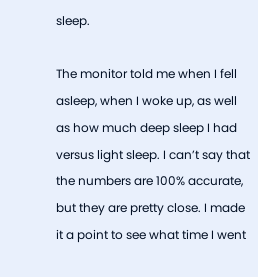sleep.

The monitor told me when I fell asleep, when I woke up, as well as how much deep sleep I had versus light sleep. I can’t say that the numbers are 100% accurate, but they are pretty close. I made it a point to see what time I went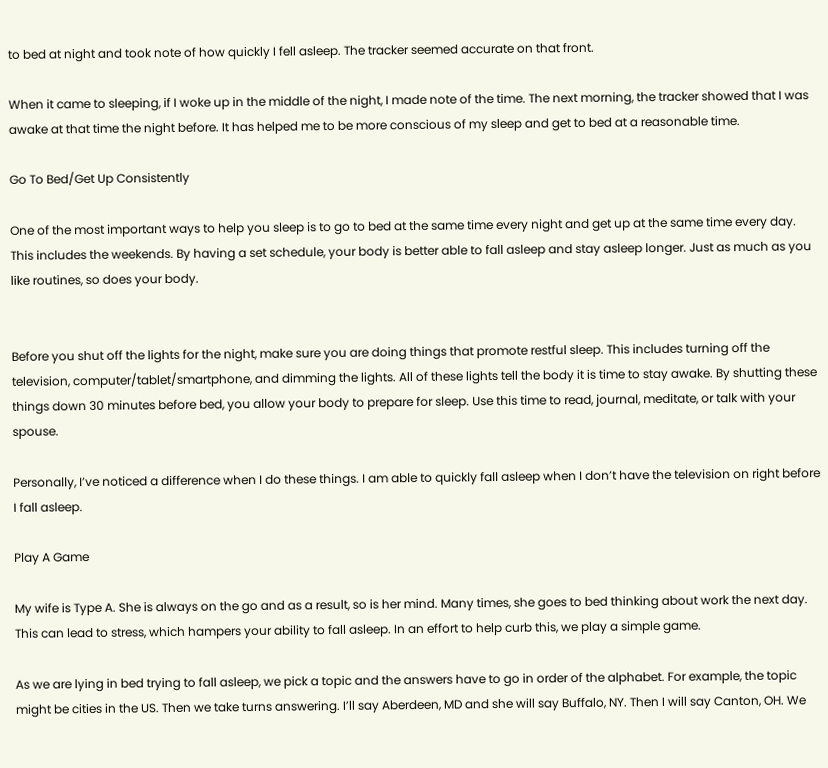to bed at night and took note of how quickly I fell asleep. The tracker seemed accurate on that front.

When it came to sleeping, if I woke up in the middle of the night, I made note of the time. The next morning, the tracker showed that I was awake at that time the night before. It has helped me to be more conscious of my sleep and get to bed at a reasonable time.

Go To Bed/Get Up Consistently

One of the most important ways to help you sleep is to go to bed at the same time every night and get up at the same time every day. This includes the weekends. By having a set schedule, your body is better able to fall asleep and stay asleep longer. Just as much as you like routines, so does your body.


Before you shut off the lights for the night, make sure you are doing things that promote restful sleep. This includes turning off the television, computer/tablet/smartphone, and dimming the lights. All of these lights tell the body it is time to stay awake. By shutting these things down 30 minutes before bed, you allow your body to prepare for sleep. Use this time to read, journal, meditate, or talk with your spouse.

Personally, I’ve noticed a difference when I do these things. I am able to quickly fall asleep when I don’t have the television on right before I fall asleep.

Play A Game

My wife is Type A. She is always on the go and as a result, so is her mind. Many times, she goes to bed thinking about work the next day. This can lead to stress, which hampers your ability to fall asleep. In an effort to help curb this, we play a simple game.

As we are lying in bed trying to fall asleep, we pick a topic and the answers have to go in order of the alphabet. For example, the topic might be cities in the US. Then we take turns answering. I’ll say Aberdeen, MD and she will say Buffalo, NY. Then I will say Canton, OH. We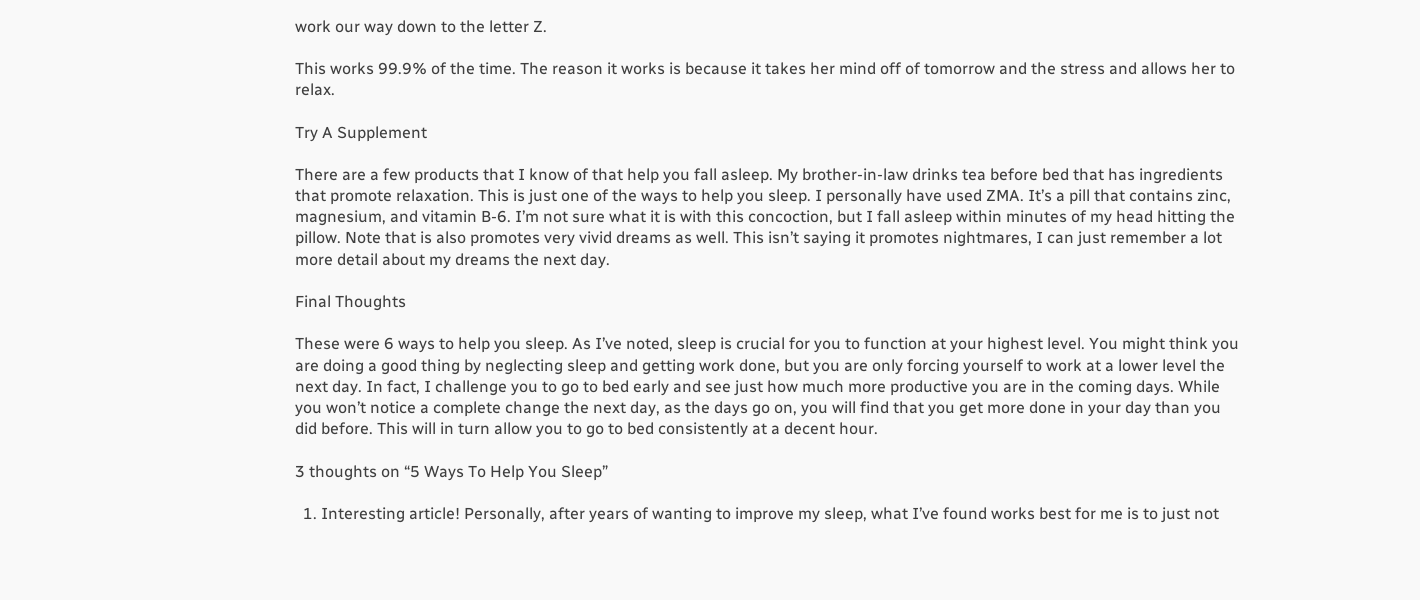work our way down to the letter Z.

This works 99.9% of the time. The reason it works is because it takes her mind off of tomorrow and the stress and allows her to relax.

Try A Supplement

There are a few products that I know of that help you fall asleep. My brother-in-law drinks tea before bed that has ingredients that promote relaxation. This is just one of the ways to help you sleep. I personally have used ZMA. It’s a pill that contains zinc, magnesium, and vitamin B-6. I’m not sure what it is with this concoction, but I fall asleep within minutes of my head hitting the pillow. Note that is also promotes very vivid dreams as well. This isn’t saying it promotes nightmares, I can just remember a lot more detail about my dreams the next day.

Final Thoughts

These were 6 ways to help you sleep. As I’ve noted, sleep is crucial for you to function at your highest level. You might think you are doing a good thing by neglecting sleep and getting work done, but you are only forcing yourself to work at a lower level the next day. In fact, I challenge you to go to bed early and see just how much more productive you are in the coming days. While you won’t notice a complete change the next day, as the days go on, you will find that you get more done in your day than you did before. This will in turn allow you to go to bed consistently at a decent hour.

3 thoughts on “5 Ways To Help You Sleep”

  1. Interesting article! Personally, after years of wanting to improve my sleep, what I’ve found works best for me is to just not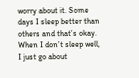worry about it. Some days I sleep better than others and that’s okay. When I don’t sleep well, I just go about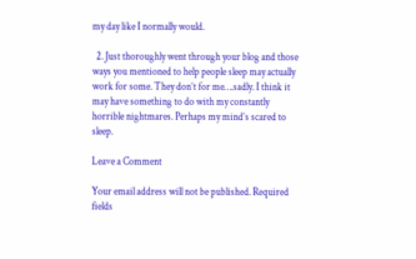my day like I normally would.

  2. Just thoroughly went through your blog and those ways you mentioned to help people sleep may actually work for some. They don’t for me….sadly. I think it may have something to do with my constantly horrible nightmares. Perhaps my mind’s scared to sleep.

Leave a Comment

Your email address will not be published. Required fields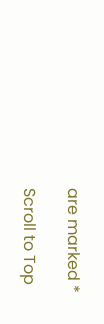are marked *

Scroll to Top